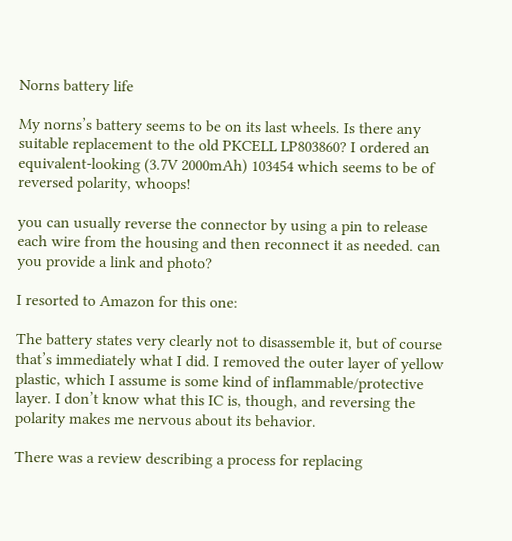Norns battery life

My norns’s battery seems to be on its last wheels. Is there any suitable replacement to the old PKCELL LP803860? I ordered an equivalent-looking (3.7V 2000mAh) 103454 which seems to be of reversed polarity, whoops!

you can usually reverse the connector by using a pin to release each wire from the housing and then reconnect it as needed. can you provide a link and photo?

I resorted to Amazon for this one:

The battery states very clearly not to disassemble it, but of course that’s immediately what I did. I removed the outer layer of yellow plastic, which I assume is some kind of inflammable/protective layer. I don’t know what this IC is, though, and reversing the polarity makes me nervous about its behavior.

There was a review describing a process for replacing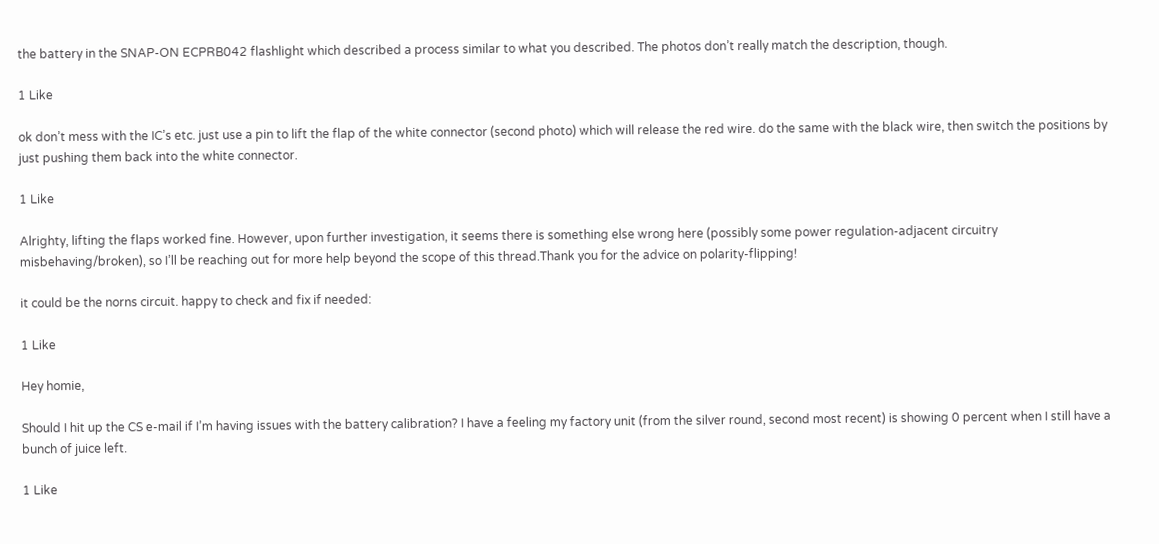the battery in the SNAP-ON ECPRB042 flashlight which described a process similar to what you described. The photos don’t really match the description, though.

1 Like

ok don’t mess with the IC’s etc. just use a pin to lift the flap of the white connector (second photo) which will release the red wire. do the same with the black wire, then switch the positions by just pushing them back into the white connector.

1 Like

Alrighty, lifting the flaps worked fine. However, upon further investigation, it seems there is something else wrong here (possibly some power regulation-adjacent circuitry misbehaving/broken), so I’ll be reaching out for more help beyond the scope of this thread.Thank you for the advice on polarity-flipping!

it could be the norns circuit. happy to check and fix if needed:

1 Like

Hey homie,

Should I hit up the CS e-mail if I’m having issues with the battery calibration? I have a feeling my factory unit (from the silver round, second most recent) is showing 0 percent when I still have a bunch of juice left.

1 Like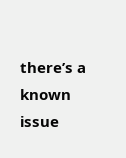there’s a known issue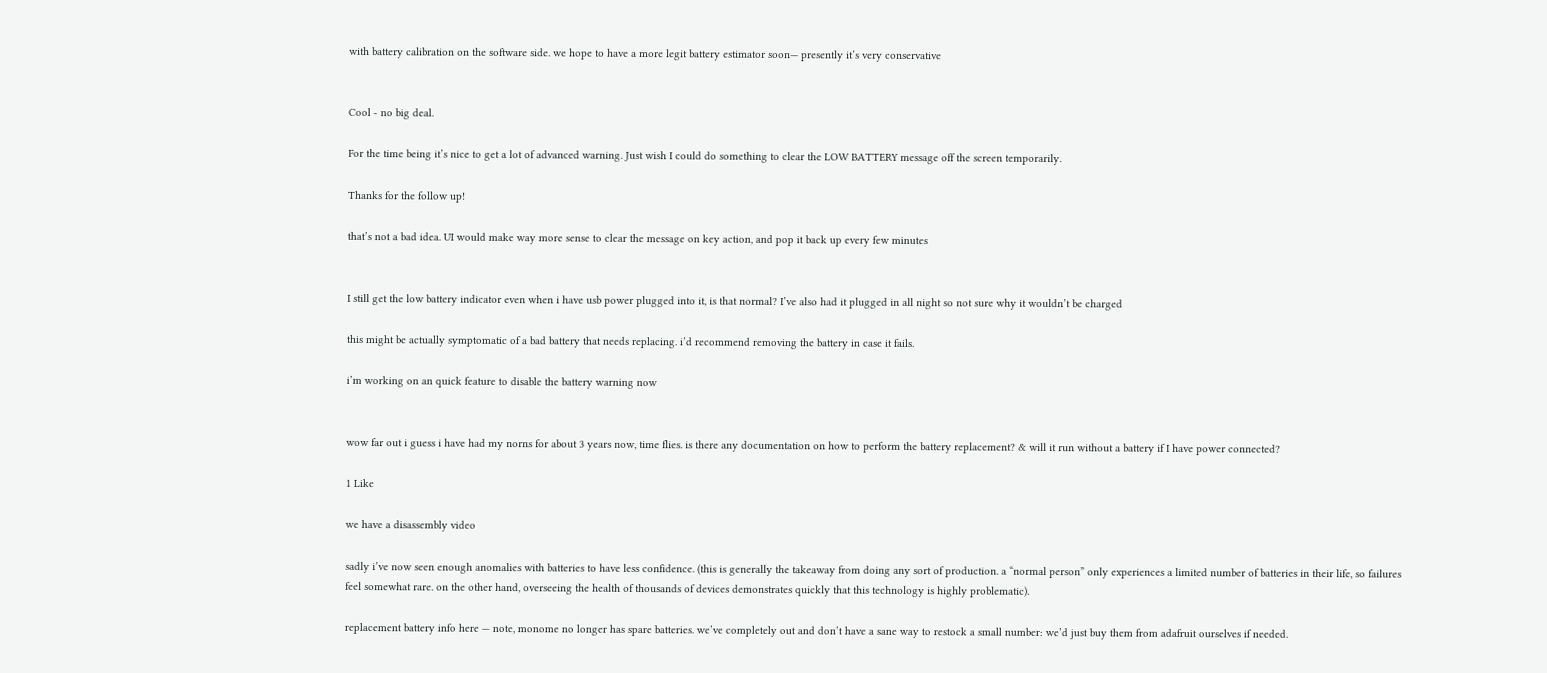with battery calibration on the software side. we hope to have a more legit battery estimator soon— presently it’s very conservative


Cool - no big deal.

For the time being it’s nice to get a lot of advanced warning. Just wish I could do something to clear the LOW BATTERY message off the screen temporarily.

Thanks for the follow up!

that’s not a bad idea. UI would make way more sense to clear the message on key action, and pop it back up every few minutes


I still get the low battery indicator even when i have usb power plugged into it, is that normal? I’ve also had it plugged in all night so not sure why it wouldn’t be charged

this might be actually symptomatic of a bad battery that needs replacing. i’d recommend removing the battery in case it fails.

i’m working on an quick feature to disable the battery warning now


wow far out i guess i have had my norns for about 3 years now, time flies. is there any documentation on how to perform the battery replacement? & will it run without a battery if I have power connected?

1 Like

we have a disassembly video

sadly i’ve now seen enough anomalies with batteries to have less confidence. (this is generally the takeaway from doing any sort of production. a “normal person” only experiences a limited number of batteries in their life, so failures feel somewhat rare. on the other hand, overseeing the health of thousands of devices demonstrates quickly that this technology is highly problematic).

replacement battery info here — note, monome no longer has spare batteries. we’ve completely out and don’t have a sane way to restock a small number: we’d just buy them from adafruit ourselves if needed.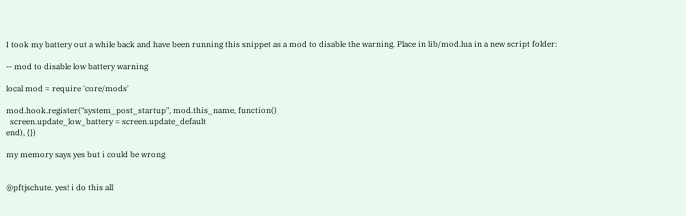I took my battery out a while back and have been running this snippet as a mod to disable the warning. Place in lib/mod.lua in a new script folder:

-- mod to disable low battery warning

local mod = require 'core/mods'

mod.hook.register("system_post_startup", mod.this_name, function()
  screen.update_low_battery = screen.update_default
end), {})

my memory says yes but i could be wrong


@pftjschute. yes! i do this all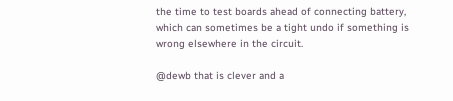the time to test boards ahead of connecting battery, which can sometimes be a tight undo if something is wrong elsewhere in the circuit.

@dewb that is clever and a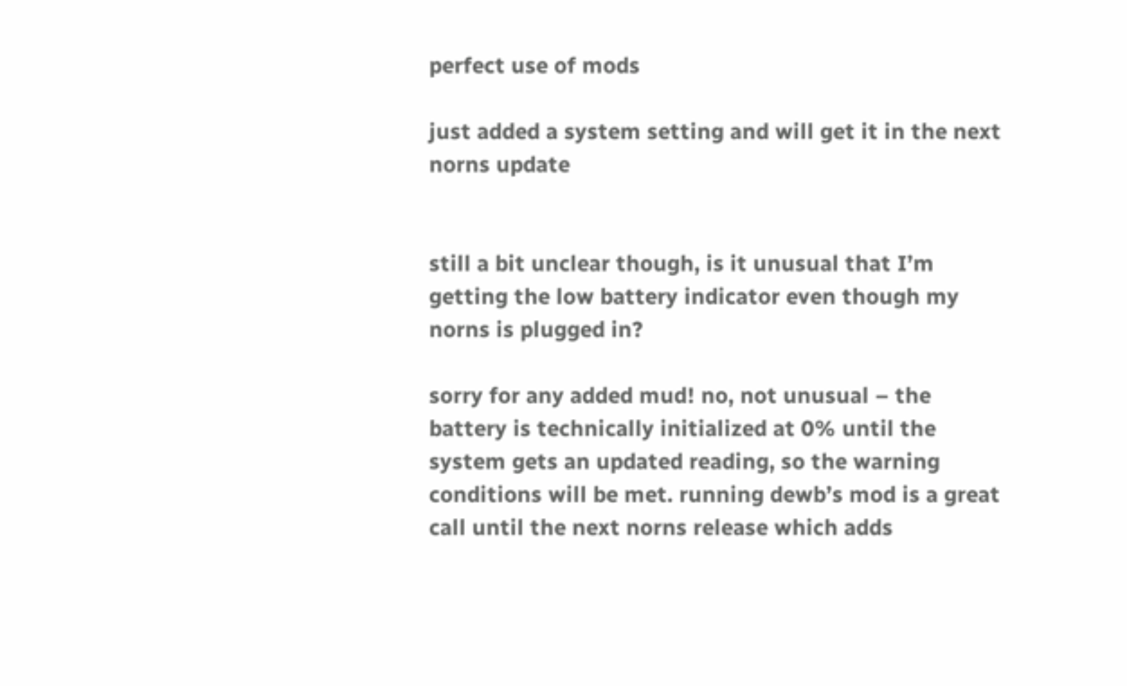perfect use of mods

just added a system setting and will get it in the next norns update


still a bit unclear though, is it unusual that I’m getting the low battery indicator even though my norns is plugged in?

sorry for any added mud! no, not unusual – the battery is technically initialized at 0% until the system gets an updated reading, so the warning conditions will be met. running dewb’s mod is a great call until the next norns release which adds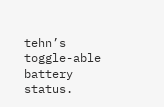tehn’s toggle-able battery status.